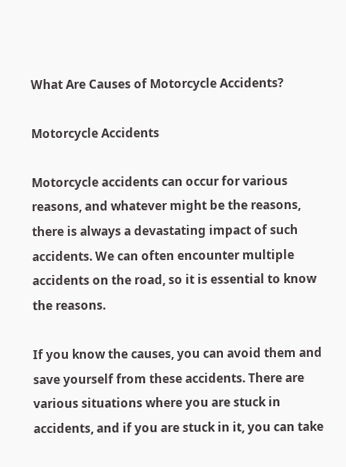What Are Causes of Motorcycle Accidents?

Motorcycle Accidents

Motorcycle accidents can occur for various reasons, and whatever might be the reasons, there is always a devastating impact of such accidents. We can often encounter multiple accidents on the road, so it is essential to know the reasons.

If you know the causes, you can avoid them and save yourself from these accidents. There are various situations where you are stuck in accidents, and if you are stuck in it, you can take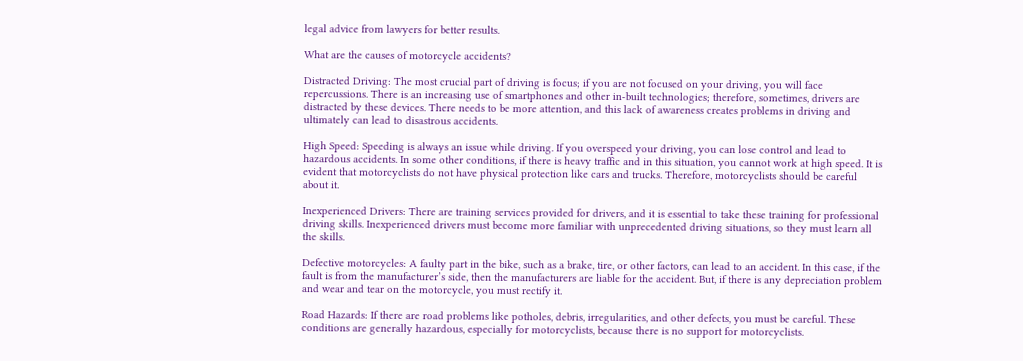legal advice from lawyers for better results.

What are the causes of motorcycle accidents?

Distracted Driving: The most crucial part of driving is focus; if you are not focused on your driving, you will face repercussions. There is an increasing use of smartphones and other in-built technologies; therefore, sometimes, drivers are distracted by these devices. There needs to be more attention, and this lack of awareness creates problems in driving and ultimately can lead to disastrous accidents.

High Speed: Speeding is always an issue while driving. If you overspeed your driving, you can lose control and lead to hazardous accidents. In some other conditions, if there is heavy traffic and in this situation, you cannot work at high speed. It is evident that motorcyclists do not have physical protection like cars and trucks. Therefore, motorcyclists should be careful about it.

Inexperienced Drivers: There are training services provided for drivers, and it is essential to take these training for professional driving skills. Inexperienced drivers must become more familiar with unprecedented driving situations, so they must learn all the skills.

Defective motorcycles: A faulty part in the bike, such as a brake, tire, or other factors, can lead to an accident. In this case, if the fault is from the manufacturer’s side, then the manufacturers are liable for the accident. But, if there is any depreciation problem and wear and tear on the motorcycle, you must rectify it.

Road Hazards: If there are road problems like potholes, debris, irregularities, and other defects, you must be careful. These conditions are generally hazardous, especially for motorcyclists, because there is no support for motorcyclists.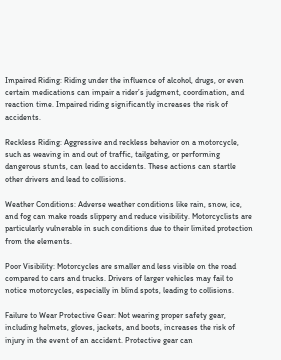Impaired Riding: Riding under the influence of alcohol, drugs, or even certain medications can impair a rider’s judgment, coordination, and reaction time. Impaired riding significantly increases the risk of accidents.

Reckless Riding: Aggressive and reckless behavior on a motorcycle, such as weaving in and out of traffic, tailgating, or performing dangerous stunts, can lead to accidents. These actions can startle other drivers and lead to collisions.

Weather Conditions: Adverse weather conditions like rain, snow, ice, and fog can make roads slippery and reduce visibility. Motorcyclists are particularly vulnerable in such conditions due to their limited protection from the elements.

Poor Visibility: Motorcycles are smaller and less visible on the road compared to cars and trucks. Drivers of larger vehicles may fail to notice motorcycles, especially in blind spots, leading to collisions.

Failure to Wear Protective Gear: Not wearing proper safety gear, including helmets, gloves, jackets, and boots, increases the risk of injury in the event of an accident. Protective gear can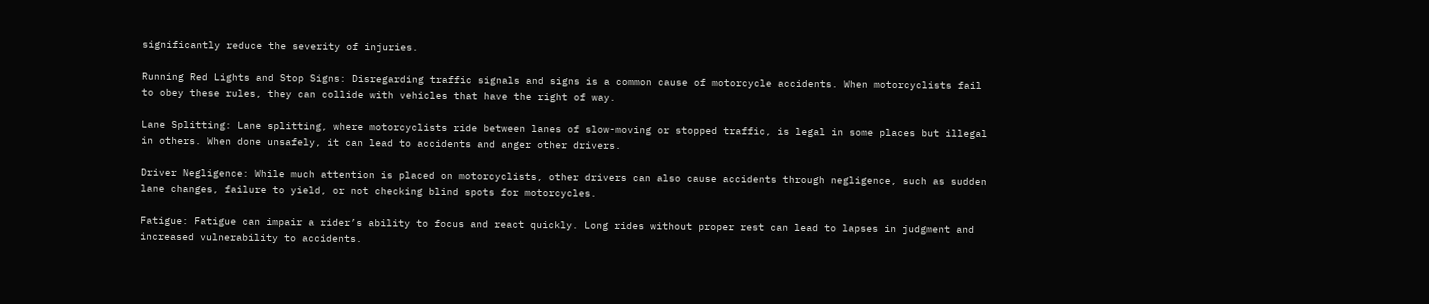significantly reduce the severity of injuries.

Running Red Lights and Stop Signs: Disregarding traffic signals and signs is a common cause of motorcycle accidents. When motorcyclists fail to obey these rules, they can collide with vehicles that have the right of way.

Lane Splitting: Lane splitting, where motorcyclists ride between lanes of slow-moving or stopped traffic, is legal in some places but illegal in others. When done unsafely, it can lead to accidents and anger other drivers.

Driver Negligence: While much attention is placed on motorcyclists, other drivers can also cause accidents through negligence, such as sudden lane changes, failure to yield, or not checking blind spots for motorcycles.

Fatigue: Fatigue can impair a rider’s ability to focus and react quickly. Long rides without proper rest can lead to lapses in judgment and increased vulnerability to accidents.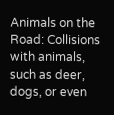Animals on the Road: Collisions with animals, such as deer, dogs, or even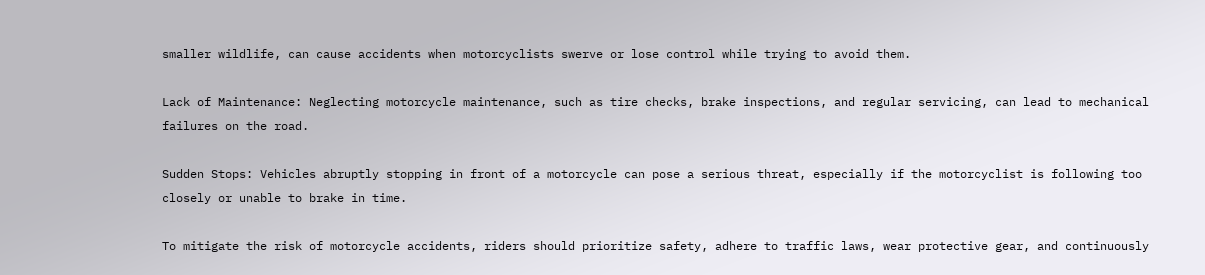smaller wildlife, can cause accidents when motorcyclists swerve or lose control while trying to avoid them.

Lack of Maintenance: Neglecting motorcycle maintenance, such as tire checks, brake inspections, and regular servicing, can lead to mechanical failures on the road.

Sudden Stops: Vehicles abruptly stopping in front of a motorcycle can pose a serious threat, especially if the motorcyclist is following too closely or unable to brake in time.

To mitigate the risk of motorcycle accidents, riders should prioritize safety, adhere to traffic laws, wear protective gear, and continuously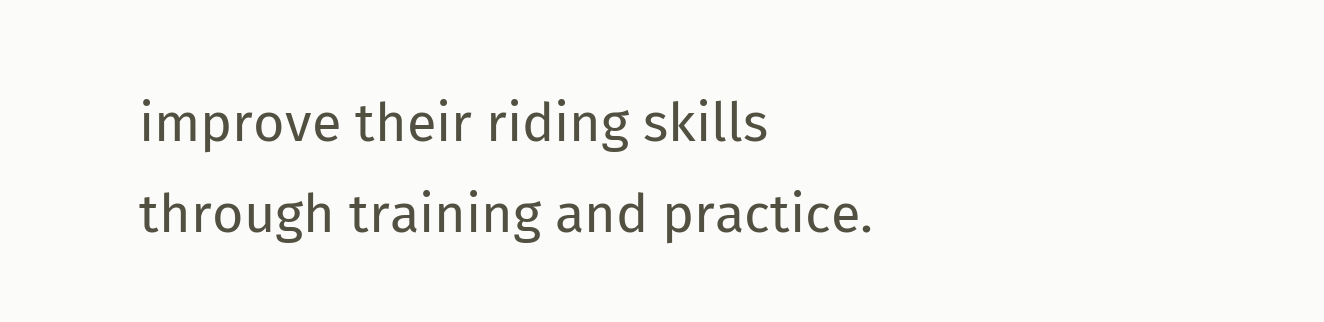improve their riding skills through training and practice.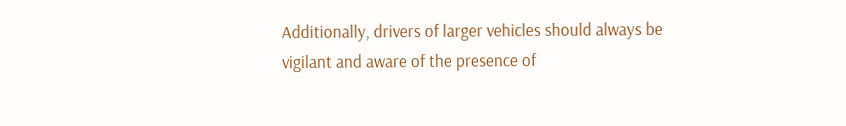Additionally, drivers of larger vehicles should always be vigilant and aware of the presence of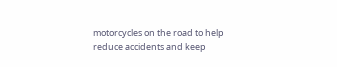motorcycles on the road to help reduce accidents and keep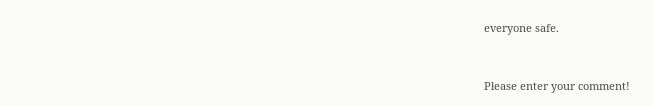everyone safe.


Please enter your comment!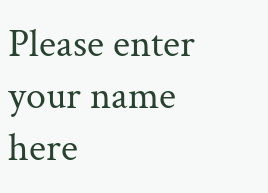Please enter your name here